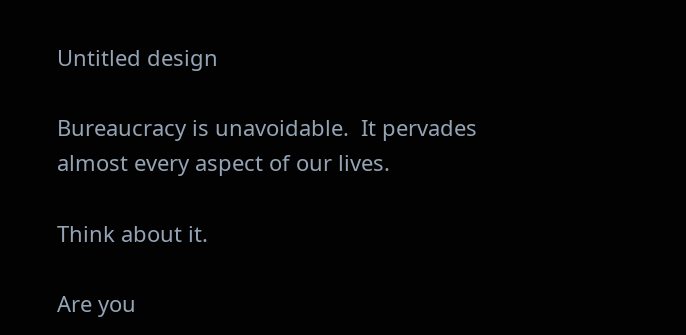Untitled design

Bureaucracy is unavoidable.  It pervades almost every aspect of our lives.

Think about it.

Are you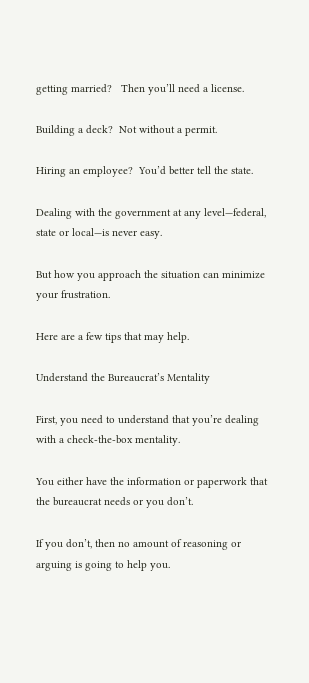getting married?   Then you’ll need a license.

Building a deck?  Not without a permit.

Hiring an employee?  You’d better tell the state.

Dealing with the government at any level—federal, state or local—is never easy.

But how you approach the situation can minimize your frustration.

Here are a few tips that may help.

Understand the Bureaucrat’s Mentality

First, you need to understand that you’re dealing with a check-the-box mentality.

You either have the information or paperwork that the bureaucrat needs or you don’t.

If you don’t, then no amount of reasoning or arguing is going to help you.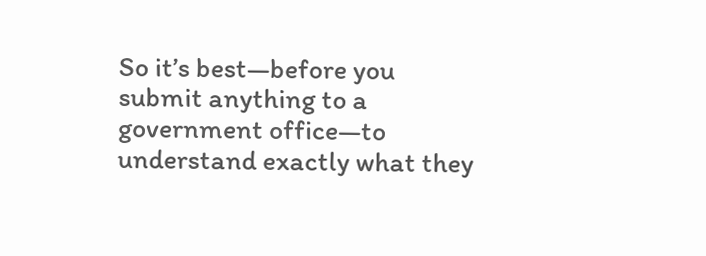So it’s best—before you submit anything to a government office—to understand exactly what they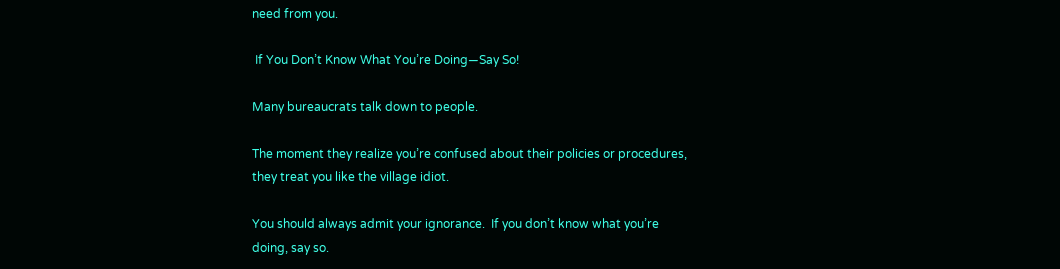need from you.

 If You Don’t Know What You’re Doing—Say So!

Many bureaucrats talk down to people.

The moment they realize you’re confused about their policies or procedures, they treat you like the village idiot.

You should always admit your ignorance.  If you don’t know what you’re doing, say so.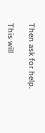Then ask for help.

This will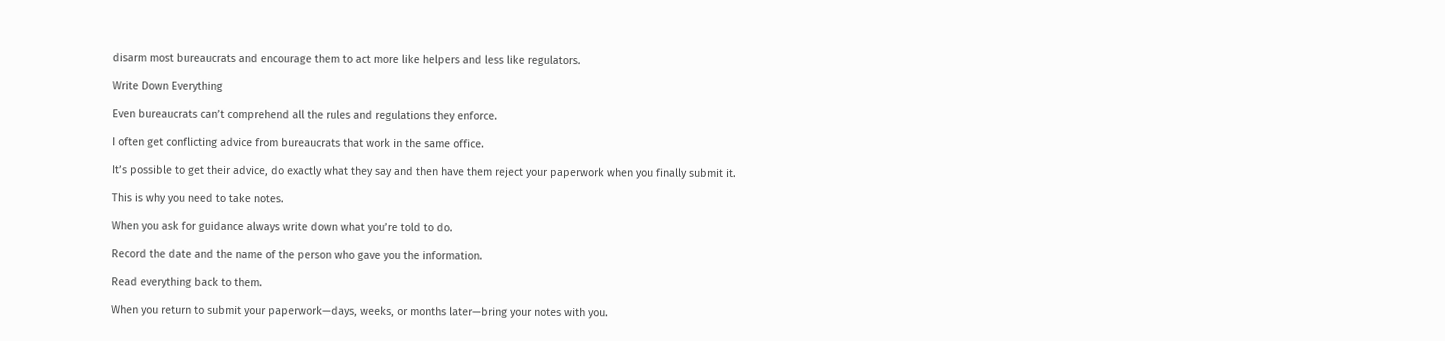disarm most bureaucrats and encourage them to act more like helpers and less like regulators.

Write Down Everything

Even bureaucrats can’t comprehend all the rules and regulations they enforce.

I often get conflicting advice from bureaucrats that work in the same office.

It’s possible to get their advice, do exactly what they say and then have them reject your paperwork when you finally submit it.

This is why you need to take notes.

When you ask for guidance always write down what you’re told to do.

Record the date and the name of the person who gave you the information.

Read everything back to them.

When you return to submit your paperwork—days, weeks, or months later—bring your notes with you.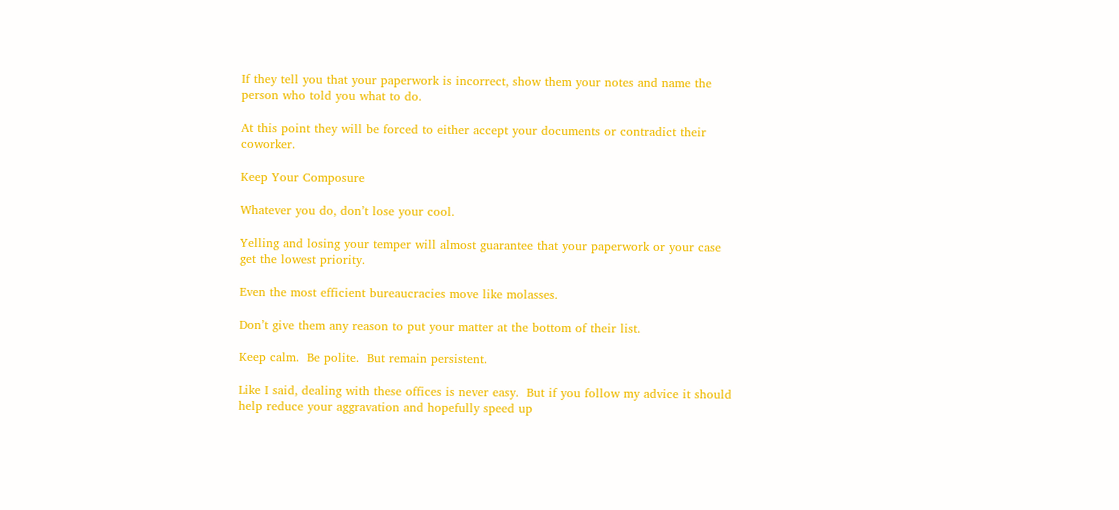If they tell you that your paperwork is incorrect, show them your notes and name the person who told you what to do.

At this point they will be forced to either accept your documents or contradict their coworker.

Keep Your Composure

Whatever you do, don’t lose your cool.

Yelling and losing your temper will almost guarantee that your paperwork or your case get the lowest priority.

Even the most efficient bureaucracies move like molasses.

Don’t give them any reason to put your matter at the bottom of their list.

Keep calm.  Be polite.  But remain persistent.

Like I said, dealing with these offices is never easy.  But if you follow my advice it should help reduce your aggravation and hopefully speed up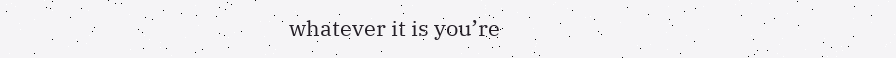whatever it is you’re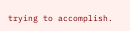trying to accomplish.